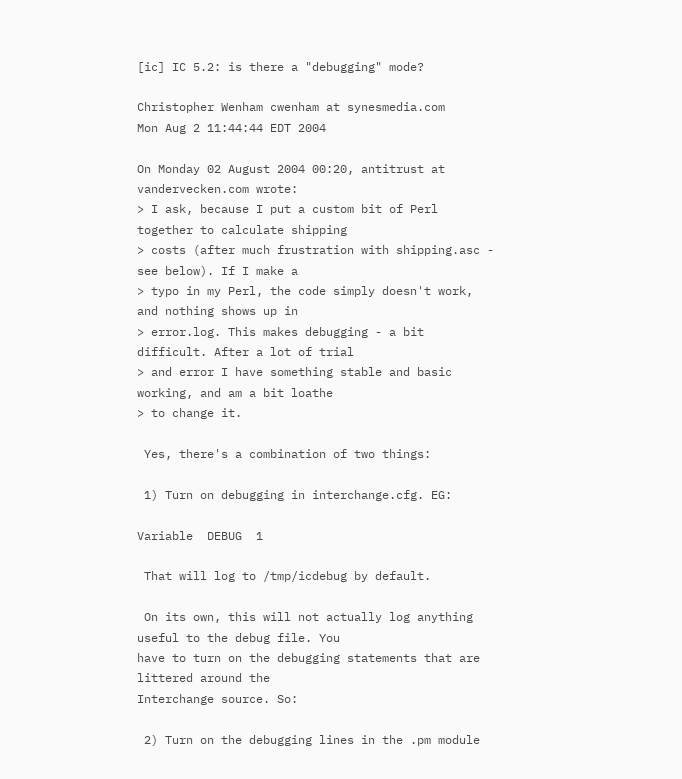[ic] IC 5.2: is there a "debugging" mode?

Christopher Wenham cwenham at synesmedia.com
Mon Aug 2 11:44:44 EDT 2004

On Monday 02 August 2004 00:20, antitrust at vandervecken.com wrote:
> I ask, because I put a custom bit of Perl together to calculate shipping
> costs (after much frustration with shipping.asc - see below). If I make a
> typo in my Perl, the code simply doesn't work, and nothing shows up in
> error.log. This makes debugging - a bit difficult. After a lot of trial
> and error I have something stable and basic working, and am a bit loathe
> to change it.

 Yes, there's a combination of two things:

 1) Turn on debugging in interchange.cfg. EG:

Variable  DEBUG  1

 That will log to /tmp/icdebug by default.

 On its own, this will not actually log anything useful to the debug file. You
have to turn on the debugging statements that are littered around the
Interchange source. So:

 2) Turn on the debugging lines in the .pm module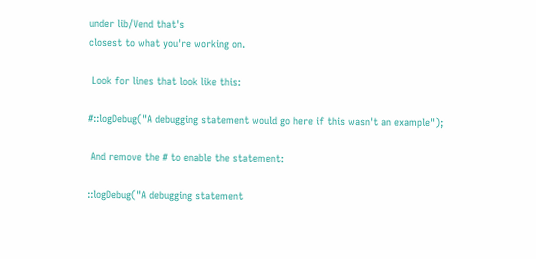under lib/Vend that's
closest to what you're working on.

 Look for lines that look like this:

#::logDebug("A debugging statement would go here if this wasn't an example");

 And remove the # to enable the statement:

::logDebug("A debugging statement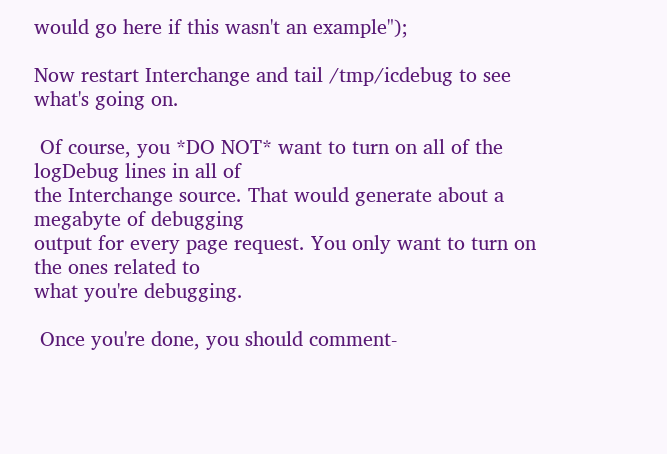would go here if this wasn't an example");

Now restart Interchange and tail /tmp/icdebug to see what's going on.

 Of course, you *DO NOT* want to turn on all of the logDebug lines in all of
the Interchange source. That would generate about a megabyte of debugging
output for every page request. You only want to turn on the ones related to
what you're debugging.

 Once you're done, you should comment-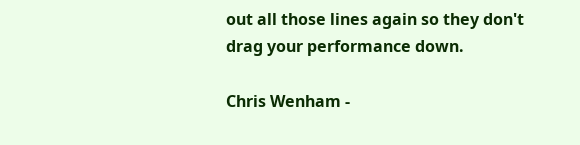out all those lines again so they don't
drag your performance down.

Chris Wenham -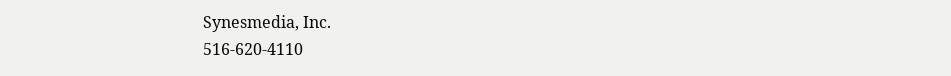Synesmedia, Inc.
516-620-4110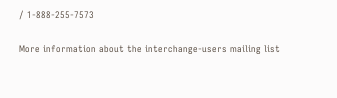/ 1-888-255-7573

More information about the interchange-users mailing list